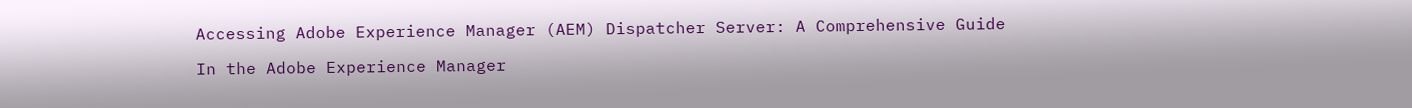Accessing Adobe Experience Manager (AEM) Dispatcher Server: A Comprehensive Guide

In the Adobe Experience Manager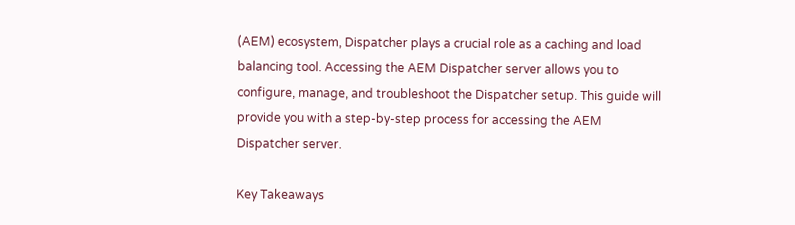(AEM) ecosystem, Dispatcher plays a crucial role as a caching and load balancing tool. Accessing the AEM Dispatcher server allows you to configure, manage, and troubleshoot the Dispatcher setup. This guide will provide you with a step-by-step process for accessing the AEM Dispatcher server.

Key Takeaways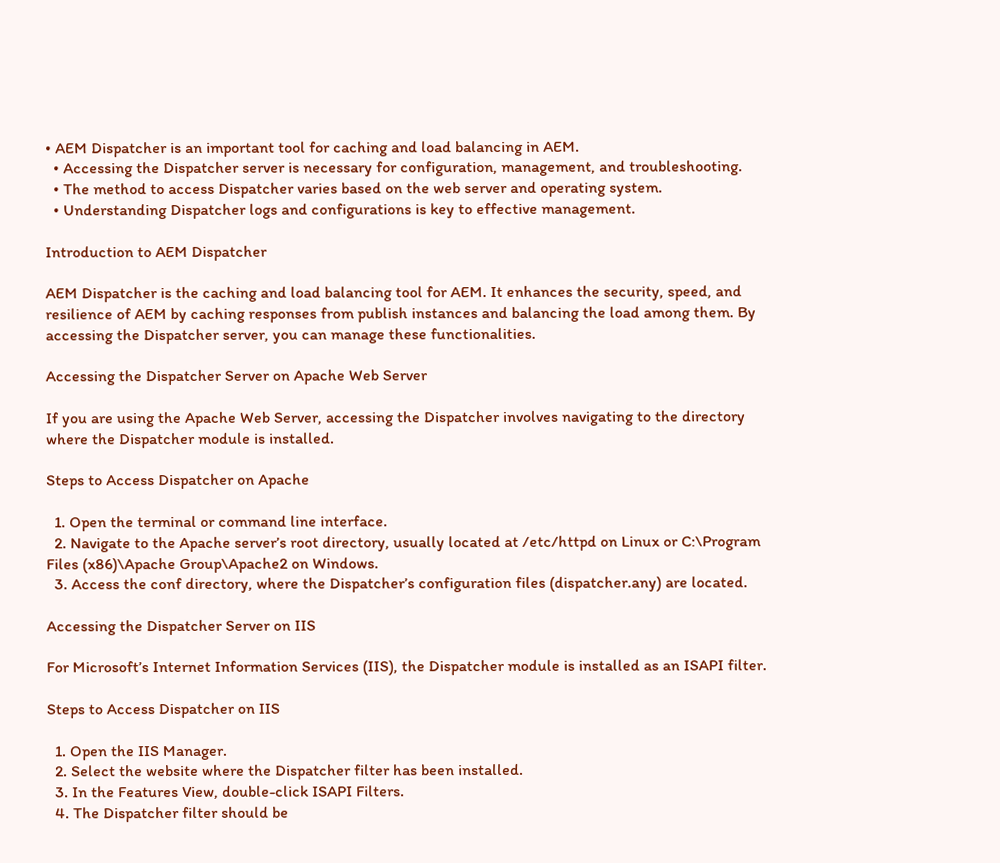• AEM Dispatcher is an important tool for caching and load balancing in AEM.
  • Accessing the Dispatcher server is necessary for configuration, management, and troubleshooting.
  • The method to access Dispatcher varies based on the web server and operating system.
  • Understanding Dispatcher logs and configurations is key to effective management.

Introduction to AEM Dispatcher

AEM Dispatcher is the caching and load balancing tool for AEM. It enhances the security, speed, and resilience of AEM by caching responses from publish instances and balancing the load among them. By accessing the Dispatcher server, you can manage these functionalities.

Accessing the Dispatcher Server on Apache Web Server

If you are using the Apache Web Server, accessing the Dispatcher involves navigating to the directory where the Dispatcher module is installed.

Steps to Access Dispatcher on Apache

  1. Open the terminal or command line interface.
  2. Navigate to the Apache server’s root directory, usually located at /etc/httpd on Linux or C:\Program Files (x86)\Apache Group\Apache2 on Windows.
  3. Access the conf directory, where the Dispatcher’s configuration files (dispatcher.any) are located.

Accessing the Dispatcher Server on IIS

For Microsoft’s Internet Information Services (IIS), the Dispatcher module is installed as an ISAPI filter.

Steps to Access Dispatcher on IIS

  1. Open the IIS Manager.
  2. Select the website where the Dispatcher filter has been installed.
  3. In the Features View, double-click ISAPI Filters.
  4. The Dispatcher filter should be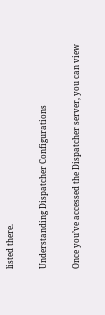listed there.

Understanding Dispatcher Configurations

Once you’ve accessed the Dispatcher server, you can view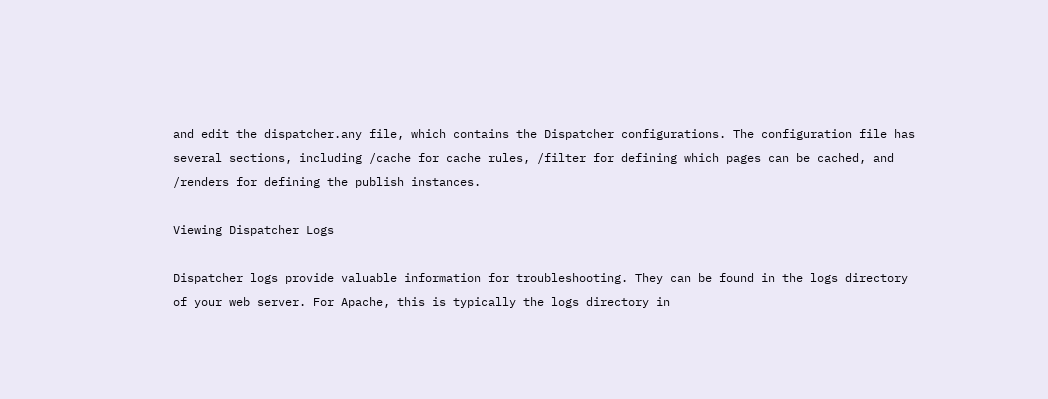and edit the dispatcher.any file, which contains the Dispatcher configurations. The configuration file has several sections, including /cache for cache rules, /filter for defining which pages can be cached, and /renders for defining the publish instances.

Viewing Dispatcher Logs

Dispatcher logs provide valuable information for troubleshooting. They can be found in the logs directory of your web server. For Apache, this is typically the logs directory in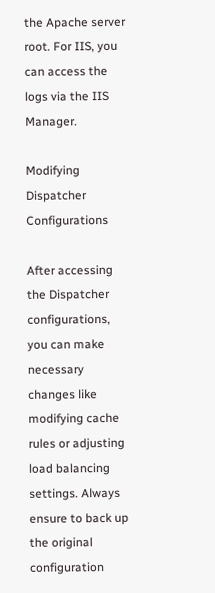the Apache server root. For IIS, you can access the logs via the IIS Manager.

Modifying Dispatcher Configurations

After accessing the Dispatcher configurations, you can make necessary changes like modifying cache rules or adjusting load balancing settings. Always ensure to back up the original configuration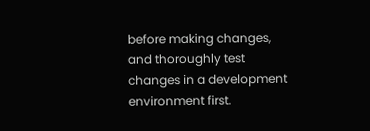before making changes, and thoroughly test changes in a development environment first.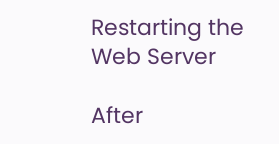Restarting the Web Server

After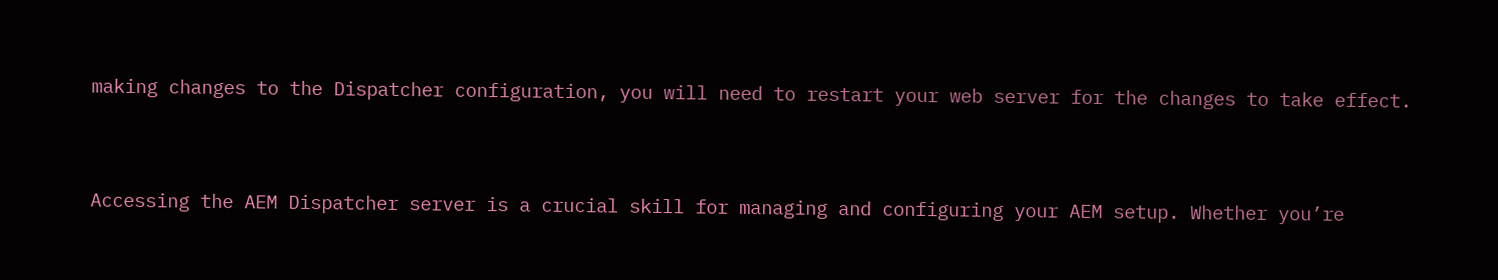making changes to the Dispatcher configuration, you will need to restart your web server for the changes to take effect.


Accessing the AEM Dispatcher server is a crucial skill for managing and configuring your AEM setup. Whether you’re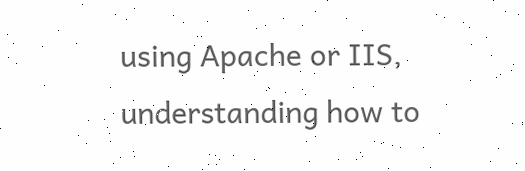using Apache or IIS, understanding how to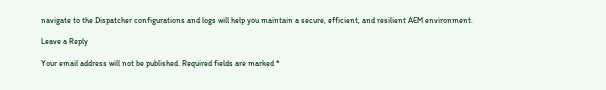navigate to the Dispatcher configurations and logs will help you maintain a secure, efficient, and resilient AEM environment.

Leave a Reply

Your email address will not be published. Required fields are marked *